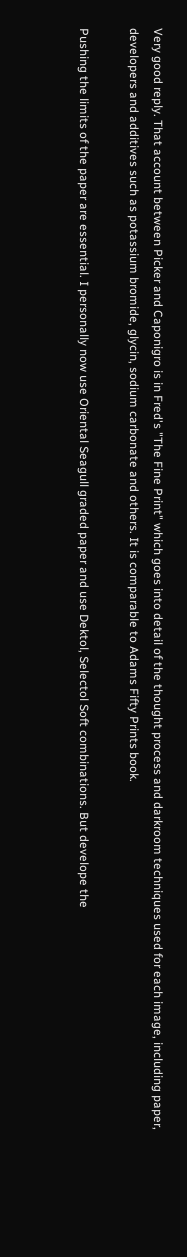Very good reply. That account between Picker and Caponigro is in Fred's "The Fine Print" which goes into detail of the thought process and darkroom techniques used for each image, including paper, developers and additives such as potassium bromide, glycin, sodium carbonate and others. It is comparable to Adams Fifty Prints book.

Pushing the limits of the paper are essential. I personally now use Oriental Seagull graded paper and use Dektol, Selectol Soft combinations. But develope the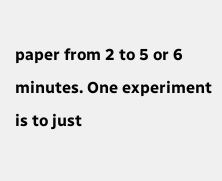paper from 2 to 5 or 6 minutes. One experiment is to just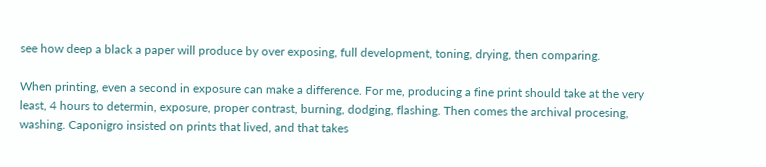see how deep a black a paper will produce by over exposing, full development, toning, drying, then comparing.

When printing, even a second in exposure can make a difference. For me, producing a fine print should take at the very least, 4 hours to determin, exposure, proper contrast, burning, dodging, flashing. Then comes the archival procesing, washing. Caponigro insisted on prints that lived, and that takes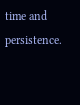time and persistence.